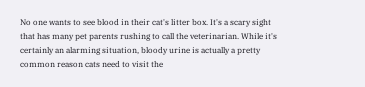No one wants to see blood in their cat's litter box. It's a scary sight that has many pet parents rushing to call the veterinarian. While it's certainly an alarming situation, bloody urine is actually a pretty common reason cats need to visit the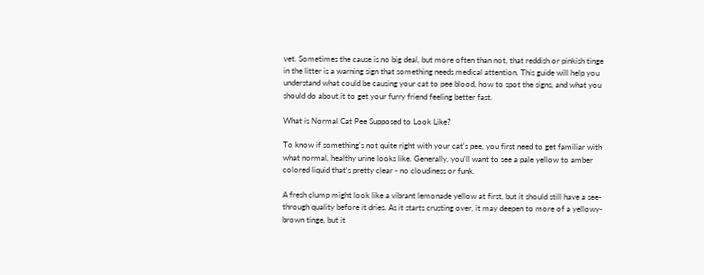vet. Sometimes the cause is no big deal, but more often than not, that reddish or pinkish tinge in the litter is a warning sign that something needs medical attention. This guide will help you understand what could be causing your cat to pee blood, how to spot the signs, and what you should do about it to get your furry friend feeling better fast.

What is Normal Cat Pee Supposed to Look Like?

To know if something's not quite right with your cat's pee, you first need to get familiar with what normal, healthy urine looks like. Generally, you'll want to see a pale yellow to amber colored liquid that's pretty clear - no cloudiness or funk.

A fresh clump might look like a vibrant lemonade yellow at first, but it should still have a see-through quality before it dries. As it starts crusting over, it may deepen to more of a yellowy-brown tinge, but it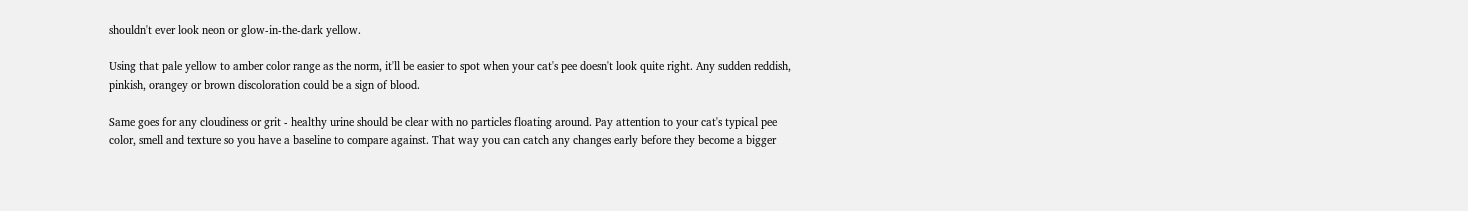shouldn't ever look neon or glow-in-the-dark yellow.

Using that pale yellow to amber color range as the norm, it'll be easier to spot when your cat's pee doesn't look quite right. Any sudden reddish, pinkish, orangey or brown discoloration could be a sign of blood.

Same goes for any cloudiness or grit - healthy urine should be clear with no particles floating around. Pay attention to your cat's typical pee color, smell and texture so you have a baseline to compare against. That way you can catch any changes early before they become a bigger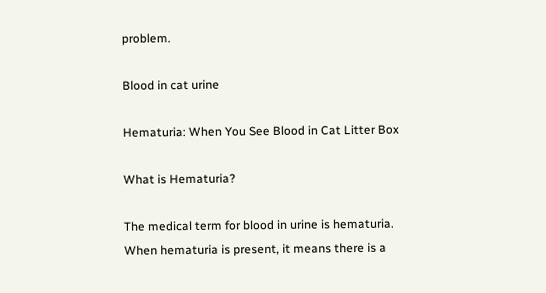problem.

Blood in cat urine

Hematuria: When You See Blood in Cat Litter Box

What is Hematuria?

The medical term for blood in urine is hematuria. When hematuria is present, it means there is a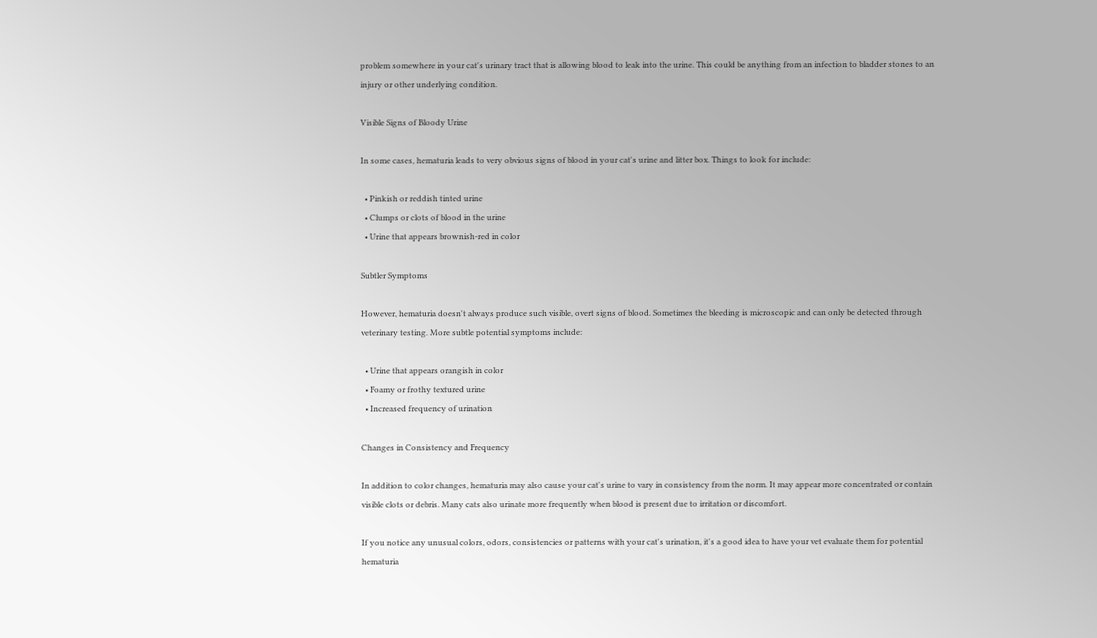problem somewhere in your cat's urinary tract that is allowing blood to leak into the urine. This could be anything from an infection to bladder stones to an injury or other underlying condition.

Visible Signs of Bloody Urine

In some cases, hematuria leads to very obvious signs of blood in your cat's urine and litter box. Things to look for include:

  • Pinkish or reddish tinted urine
  • Clumps or clots of blood in the urine
  • Urine that appears brownish-red in color

Subtler Symptoms

However, hematuria doesn't always produce such visible, overt signs of blood. Sometimes the bleeding is microscopic and can only be detected through veterinary testing. More subtle potential symptoms include:

  • Urine that appears orangish in color
  • Foamy or frothy textured urine
  • Increased frequency of urination

Changes in Consistency and Frequency

In addition to color changes, hematuria may also cause your cat's urine to vary in consistency from the norm. It may appear more concentrated or contain visible clots or debris. Many cats also urinate more frequently when blood is present due to irritation or discomfort.

If you notice any unusual colors, odors, consistencies or patterns with your cat's urination, it's a good idea to have your vet evaluate them for potential hematuria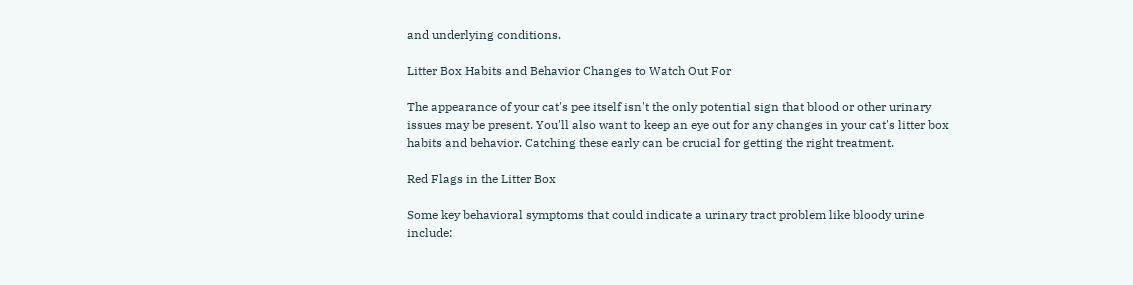and underlying conditions.

Litter Box Habits and Behavior Changes to Watch Out For

The appearance of your cat's pee itself isn't the only potential sign that blood or other urinary issues may be present. You'll also want to keep an eye out for any changes in your cat's litter box habits and behavior. Catching these early can be crucial for getting the right treatment.

Red Flags in the Litter Box

Some key behavioral symptoms that could indicate a urinary tract problem like bloody urine include: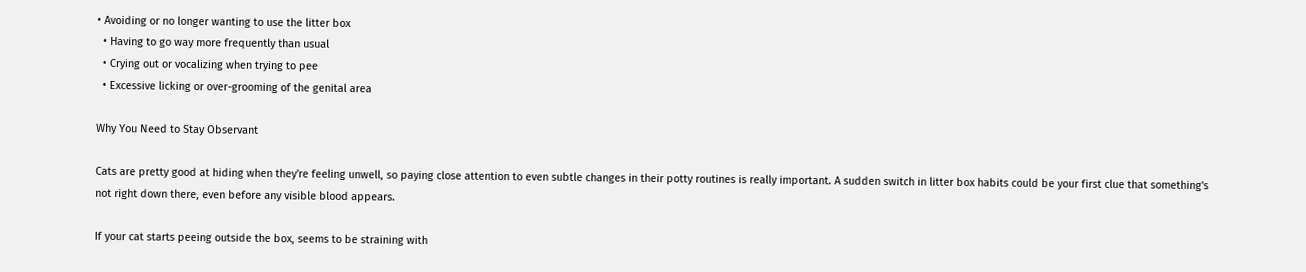• Avoiding or no longer wanting to use the litter box
  • Having to go way more frequently than usual
  • Crying out or vocalizing when trying to pee
  • Excessive licking or over-grooming of the genital area

Why You Need to Stay Observant

Cats are pretty good at hiding when they're feeling unwell, so paying close attention to even subtle changes in their potty routines is really important. A sudden switch in litter box habits could be your first clue that something's not right down there, even before any visible blood appears.

If your cat starts peeing outside the box, seems to be straining with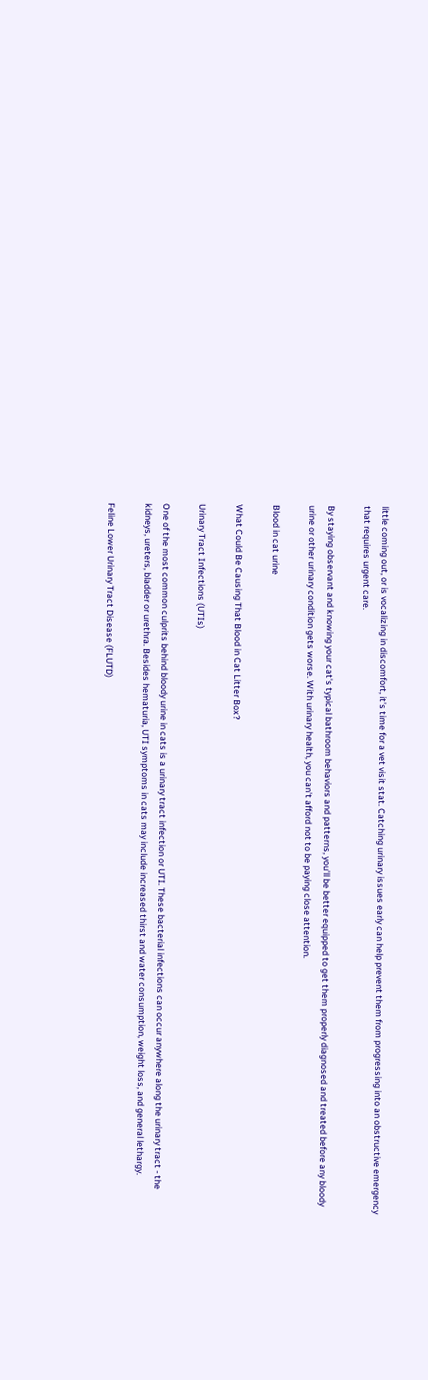little coming out, or is vocalizing in discomfort, it's time for a vet visit stat. Catching urinary issues early can help prevent them from progressing into an obstructive emergency that requires urgent care.

By staying observant and knowing your cat's typical bathroom behaviors and patterns, you'll be better equipped to get them properly diagnosed and treated before any bloody urine or other urinary condition gets worse. With urinary health, you can't afford not to be paying close attention.

Blood in cat urine

What Could Be Causing That Blood in Cat Litter Box?

Urinary Tract Infections (UTIs)

One of the most common culprits behind bloody urine in cats is a urinary tract infection or UTI. These bacterial infections can occur anywhere along the urinary tract - the kidneys, ureters, bladder or urethra. Besides hematuria, UTI symptoms in cats may include increased thirst and water consumption, weight loss, and general lethargy.

Feline Lower Urinary Tract Disease (FLUTD)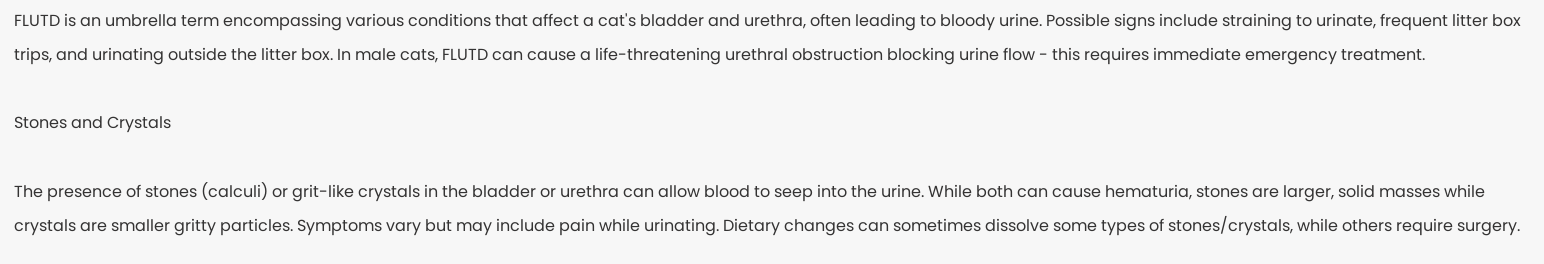FLUTD is an umbrella term encompassing various conditions that affect a cat's bladder and urethra, often leading to bloody urine. Possible signs include straining to urinate, frequent litter box trips, and urinating outside the litter box. In male cats, FLUTD can cause a life-threatening urethral obstruction blocking urine flow - this requires immediate emergency treatment.

Stones and Crystals

The presence of stones (calculi) or grit-like crystals in the bladder or urethra can allow blood to seep into the urine. While both can cause hematuria, stones are larger, solid masses while crystals are smaller gritty particles. Symptoms vary but may include pain while urinating. Dietary changes can sometimes dissolve some types of stones/crystals, while others require surgery.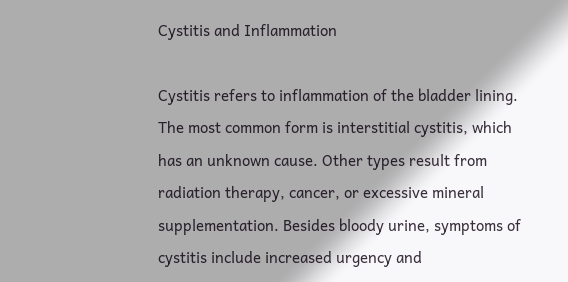Cystitis and Inflammation

Cystitis refers to inflammation of the bladder lining. The most common form is interstitial cystitis, which has an unknown cause. Other types result from radiation therapy, cancer, or excessive mineral supplementation. Besides bloody urine, symptoms of cystitis include increased urgency and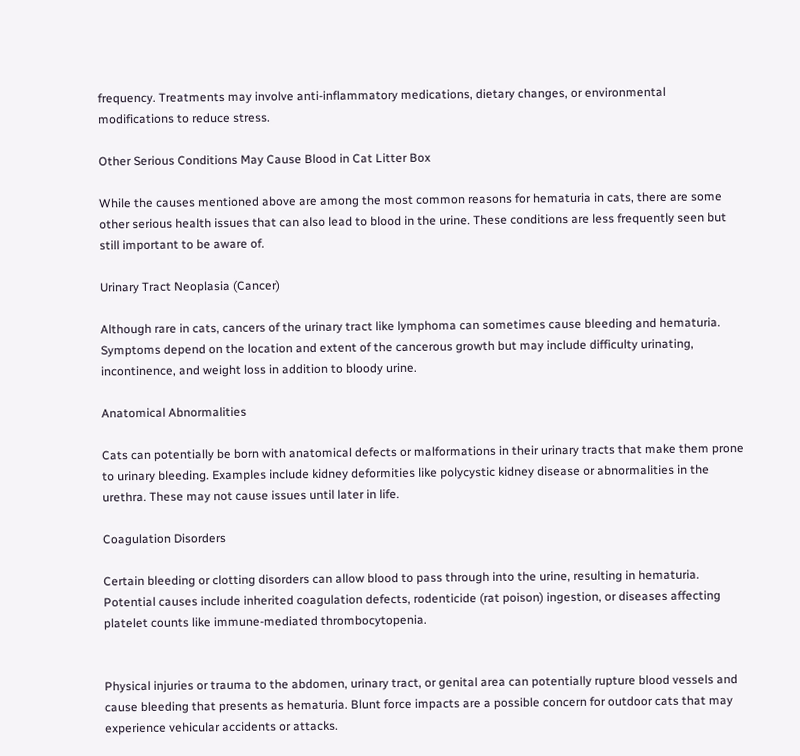frequency. Treatments may involve anti-inflammatory medications, dietary changes, or environmental modifications to reduce stress.

Other Serious Conditions May Cause Blood in Cat Litter Box

While the causes mentioned above are among the most common reasons for hematuria in cats, there are some other serious health issues that can also lead to blood in the urine. These conditions are less frequently seen but still important to be aware of.

Urinary Tract Neoplasia (Cancer)

Although rare in cats, cancers of the urinary tract like lymphoma can sometimes cause bleeding and hematuria. Symptoms depend on the location and extent of the cancerous growth but may include difficulty urinating, incontinence, and weight loss in addition to bloody urine.

Anatomical Abnormalities

Cats can potentially be born with anatomical defects or malformations in their urinary tracts that make them prone to urinary bleeding. Examples include kidney deformities like polycystic kidney disease or abnormalities in the urethra. These may not cause issues until later in life.

Coagulation Disorders

Certain bleeding or clotting disorders can allow blood to pass through into the urine, resulting in hematuria. Potential causes include inherited coagulation defects, rodenticide (rat poison) ingestion, or diseases affecting platelet counts like immune-mediated thrombocytopenia.


Physical injuries or trauma to the abdomen, urinary tract, or genital area can potentially rupture blood vessels and cause bleeding that presents as hematuria. Blunt force impacts are a possible concern for outdoor cats that may experience vehicular accidents or attacks.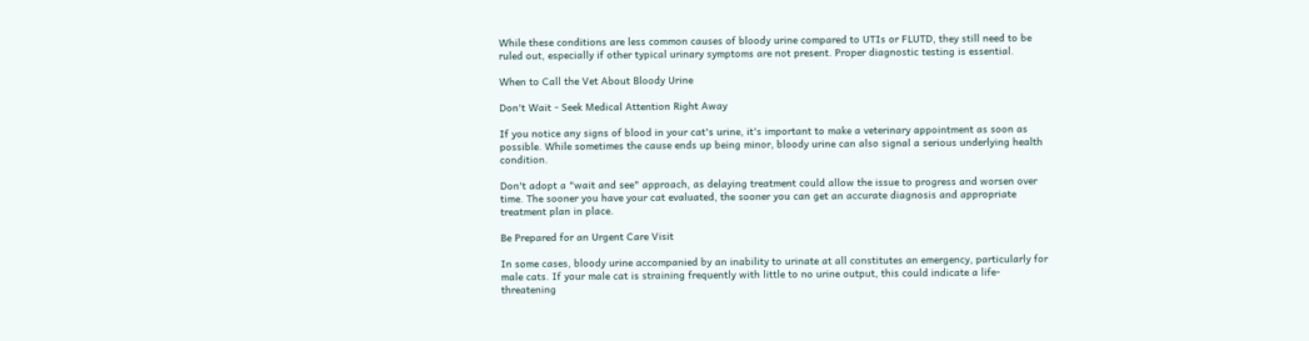While these conditions are less common causes of bloody urine compared to UTIs or FLUTD, they still need to be ruled out, especially if other typical urinary symptoms are not present. Proper diagnostic testing is essential.

When to Call the Vet About Bloody Urine

Don't Wait - Seek Medical Attention Right Away

If you notice any signs of blood in your cat's urine, it's important to make a veterinary appointment as soon as possible. While sometimes the cause ends up being minor, bloody urine can also signal a serious underlying health condition.

Don't adopt a "wait and see" approach, as delaying treatment could allow the issue to progress and worsen over time. The sooner you have your cat evaluated, the sooner you can get an accurate diagnosis and appropriate treatment plan in place.

Be Prepared for an Urgent Care Visit

In some cases, bloody urine accompanied by an inability to urinate at all constitutes an emergency, particularly for male cats. If your male cat is straining frequently with little to no urine output, this could indicate a life-threatening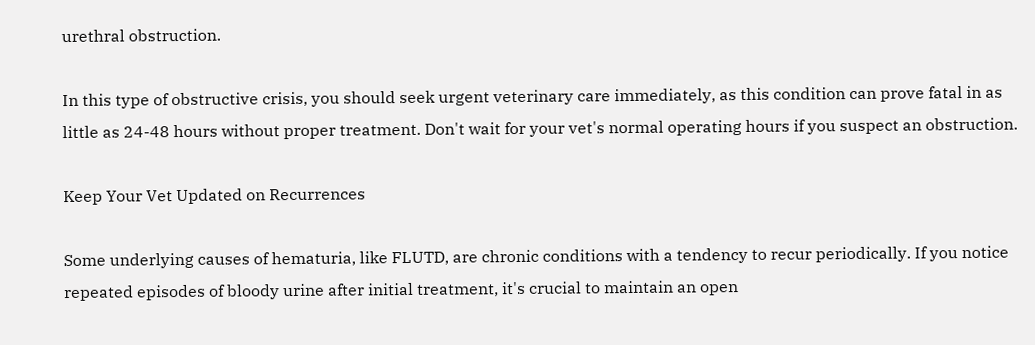urethral obstruction.

In this type of obstructive crisis, you should seek urgent veterinary care immediately, as this condition can prove fatal in as little as 24-48 hours without proper treatment. Don't wait for your vet's normal operating hours if you suspect an obstruction.

Keep Your Vet Updated on Recurrences

Some underlying causes of hematuria, like FLUTD, are chronic conditions with a tendency to recur periodically. If you notice repeated episodes of bloody urine after initial treatment, it's crucial to maintain an open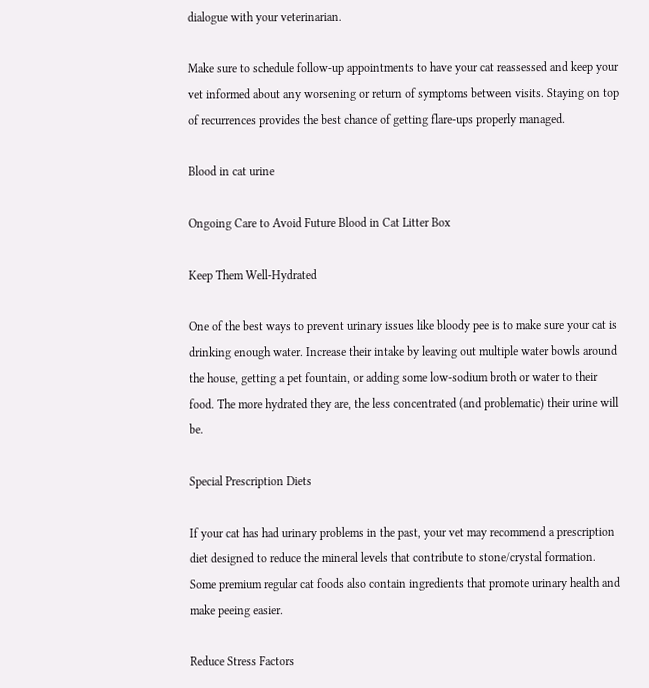dialogue with your veterinarian.

Make sure to schedule follow-up appointments to have your cat reassessed and keep your vet informed about any worsening or return of symptoms between visits. Staying on top of recurrences provides the best chance of getting flare-ups properly managed.

Blood in cat urine

Ongoing Care to Avoid Future Blood in Cat Litter Box

Keep Them Well-Hydrated

One of the best ways to prevent urinary issues like bloody pee is to make sure your cat is drinking enough water. Increase their intake by leaving out multiple water bowls around the house, getting a pet fountain, or adding some low-sodium broth or water to their food. The more hydrated they are, the less concentrated (and problematic) their urine will be.

Special Prescription Diets

If your cat has had urinary problems in the past, your vet may recommend a prescription diet designed to reduce the mineral levels that contribute to stone/crystal formation. Some premium regular cat foods also contain ingredients that promote urinary health and make peeing easier.

Reduce Stress Factors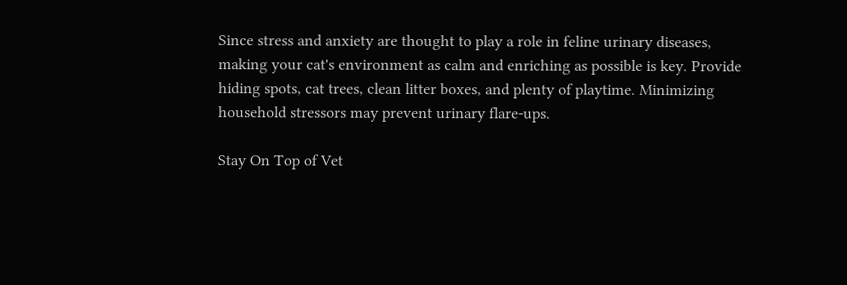Since stress and anxiety are thought to play a role in feline urinary diseases, making your cat's environment as calm and enriching as possible is key. Provide hiding spots, cat trees, clean litter boxes, and plenty of playtime. Minimizing household stressors may prevent urinary flare-ups.

Stay On Top of Vet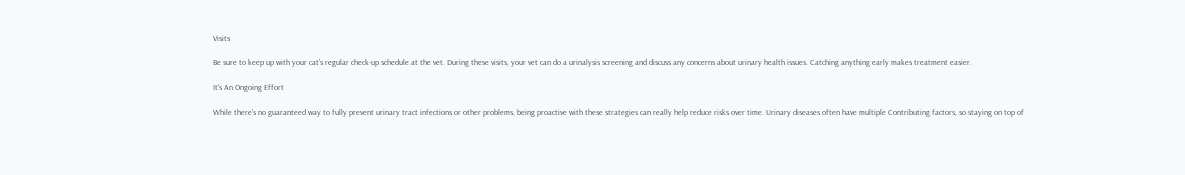Visits

Be sure to keep up with your cat's regular check-up schedule at the vet. During these visits, your vet can do a urinalysis screening and discuss any concerns about urinary health issues. Catching anything early makes treatment easier.

It's An Ongoing Effort

While there's no guaranteed way to fully prevent urinary tract infections or other problems, being proactive with these strategies can really help reduce risks over time. Urinary diseases often have multiple Contributing factors, so staying on top of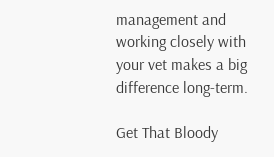management and working closely with your vet makes a big difference long-term.

Get That Bloody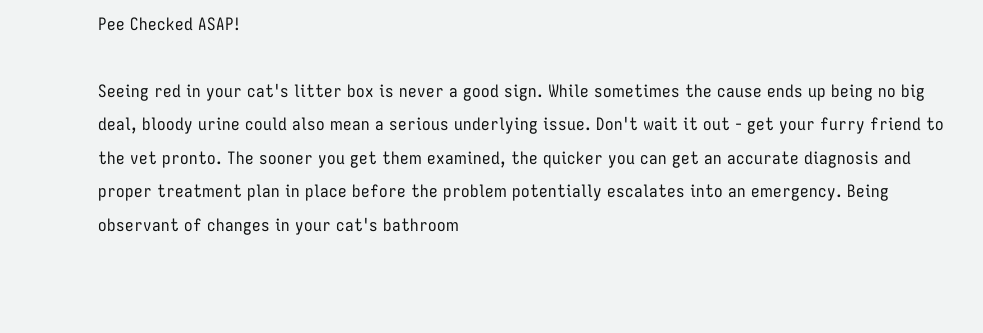Pee Checked ASAP!

Seeing red in your cat's litter box is never a good sign. While sometimes the cause ends up being no big deal, bloody urine could also mean a serious underlying issue. Don't wait it out - get your furry friend to the vet pronto. The sooner you get them examined, the quicker you can get an accurate diagnosis and proper treatment plan in place before the problem potentially escalates into an emergency. Being observant of changes in your cat's bathroom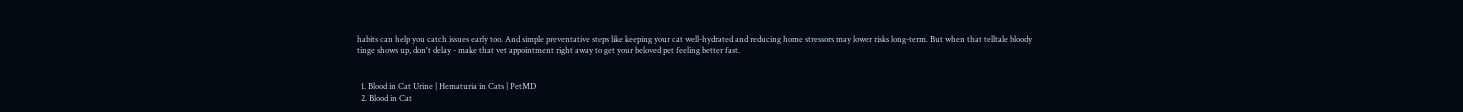habits can help you catch issues early too. And simple preventative steps like keeping your cat well-hydrated and reducing home stressors may lower risks long-term. But when that telltale bloody tinge shows up, don't delay - make that vet appointment right away to get your beloved pet feeling better fast.


  1. Blood in Cat Urine | Hematuria in Cats | PetMD
  2. Blood in Cat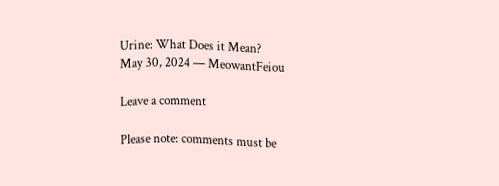Urine: What Does it Mean?
May 30, 2024 — MeowantFeiou

Leave a comment

Please note: comments must be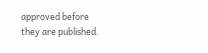approved before they are published.